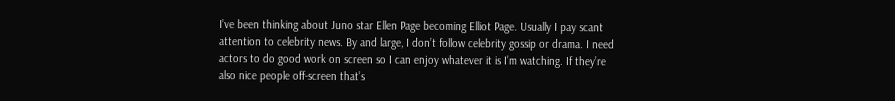I’ve been thinking about Juno star Ellen Page becoming Elliot Page. Usually I pay scant attention to celebrity news. By and large, I don’t follow celebrity gossip or drama. I need actors to do good work on screen so I can enjoy whatever it is I’m watching. If they’re also nice people off-screen that’s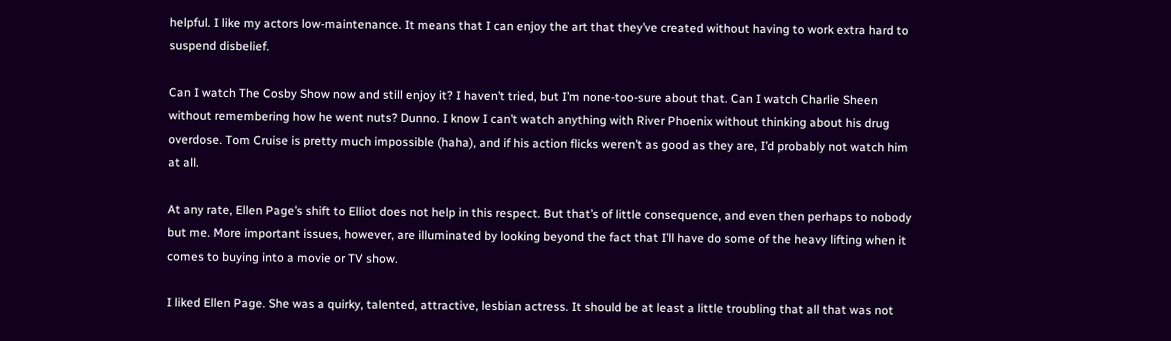helpful. I like my actors low-maintenance. It means that I can enjoy the art that they’ve created without having to work extra hard to suspend disbelief.

Can I watch The Cosby Show now and still enjoy it? I haven’t tried, but I’m none-too-sure about that. Can I watch Charlie Sheen without remembering how he went nuts? Dunno. I know I can’t watch anything with River Phoenix without thinking about his drug overdose. Tom Cruise is pretty much impossible (haha), and if his action flicks weren’t as good as they are, I’d probably not watch him at all.

At any rate, Ellen Page’s shift to Elliot does not help in this respect. But that’s of little consequence, and even then perhaps to nobody but me. More important issues, however, are illuminated by looking beyond the fact that I’ll have do some of the heavy lifting when it comes to buying into a movie or TV show.

I liked Ellen Page. She was a quirky, talented, attractive, lesbian actress. It should be at least a little troubling that all that was not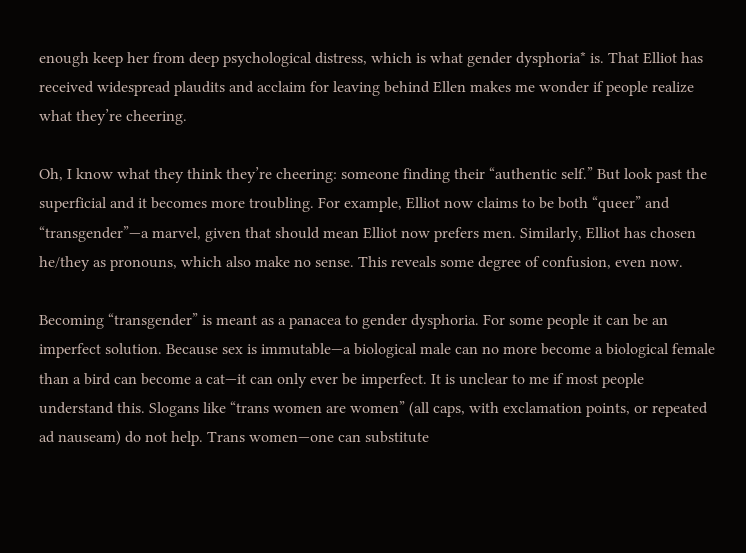enough keep her from deep psychological distress, which is what gender dysphoria* is. That Elliot has received widespread plaudits and acclaim for leaving behind Ellen makes me wonder if people realize what they’re cheering.

Oh, I know what they think they’re cheering: someone finding their “authentic self.” But look past the superficial and it becomes more troubling. For example, Elliot now claims to be both “queer” and “transgender”—a marvel, given that should mean Elliot now prefers men. Similarly, Elliot has chosen he/they as pronouns, which also make no sense. This reveals some degree of confusion, even now.

Becoming “transgender” is meant as a panacea to gender dysphoria. For some people it can be an imperfect solution. Because sex is immutable—a biological male can no more become a biological female than a bird can become a cat—it can only ever be imperfect. It is unclear to me if most people understand this. Slogans like “trans women are women” (all caps, with exclamation points, or repeated ad nauseam) do not help. Trans women—one can substitute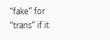“fake” for “trans” if it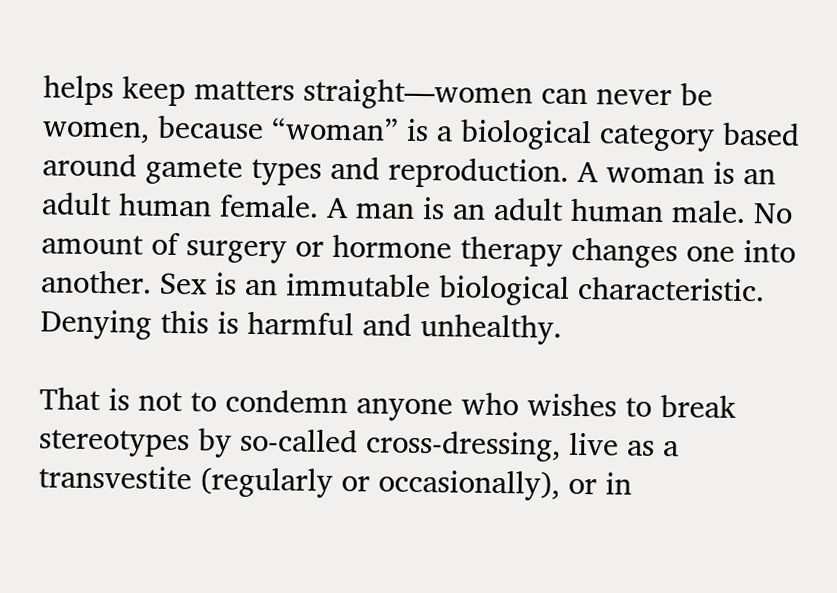helps keep matters straight—women can never be women, because “woman” is a biological category based around gamete types and reproduction. A woman is an adult human female. A man is an adult human male. No amount of surgery or hormone therapy changes one into another. Sex is an immutable biological characteristic. Denying this is harmful and unhealthy.

That is not to condemn anyone who wishes to break stereotypes by so-called cross-dressing, live as a transvestite (regularly or occasionally), or in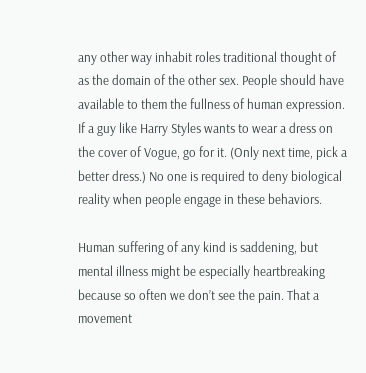any other way inhabit roles traditional thought of as the domain of the other sex. People should have available to them the fullness of human expression. If a guy like Harry Styles wants to wear a dress on the cover of Vogue, go for it. (Only next time, pick a better dress.) No one is required to deny biological reality when people engage in these behaviors.

Human suffering of any kind is saddening, but mental illness might be especially heartbreaking because so often we don’t see the pain. That a movement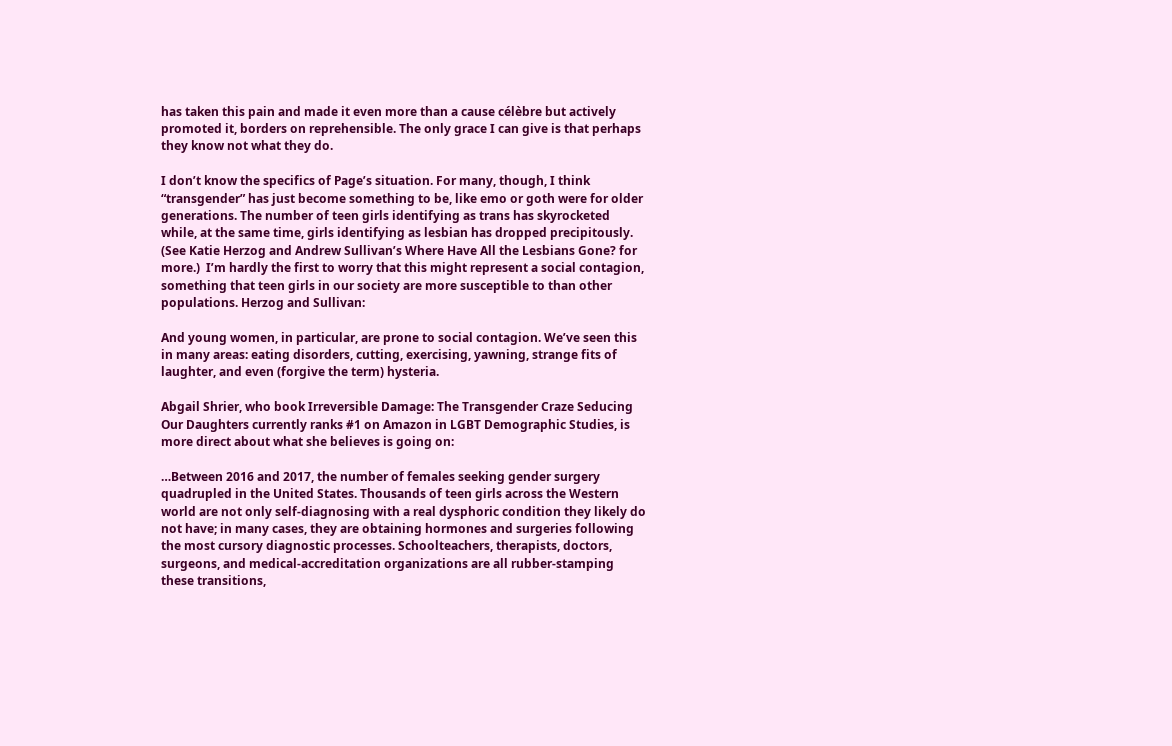has taken this pain and made it even more than a cause célèbre but actively promoted it, borders on reprehensible. The only grace I can give is that perhaps they know not what they do.

I don’t know the specifics of Page’s situation. For many, though, I think “transgender” has just become something to be, like emo or goth were for older generations. The number of teen girls identifying as trans has skyrocketed while, at the same time, girls identifying as lesbian has dropped precipitously. (See Katie Herzog and Andrew Sullivan’s Where Have All the Lesbians Gone? for more.)  I’m hardly the first to worry that this might represent a social contagion, something that teen girls in our society are more susceptible to than other populations. Herzog and Sullivan:

And young women, in particular, are prone to social contagion. We’ve seen this in many areas: eating disorders, cutting, exercising, yawning, strange fits of laughter, and even (forgive the term) hysteria.

Abgail Shrier, who book Irreversible Damage: The Transgender Craze Seducing Our Daughters currently ranks #1 on Amazon in LGBT Demographic Studies, is more direct about what she believes is going on:

…Between 2016 and 2017, the number of females seeking gender surgery quadrupled in the United States. Thousands of teen girls across the Western world are not only self-diagnosing with a real dysphoric condition they likely do not have; in many cases, they are obtaining hormones and surgeries following the most cursory diagnostic processes. Schoolteachers, therapists, doctors, surgeons, and medical-accreditation organizations are all rubber-stamping these transitions,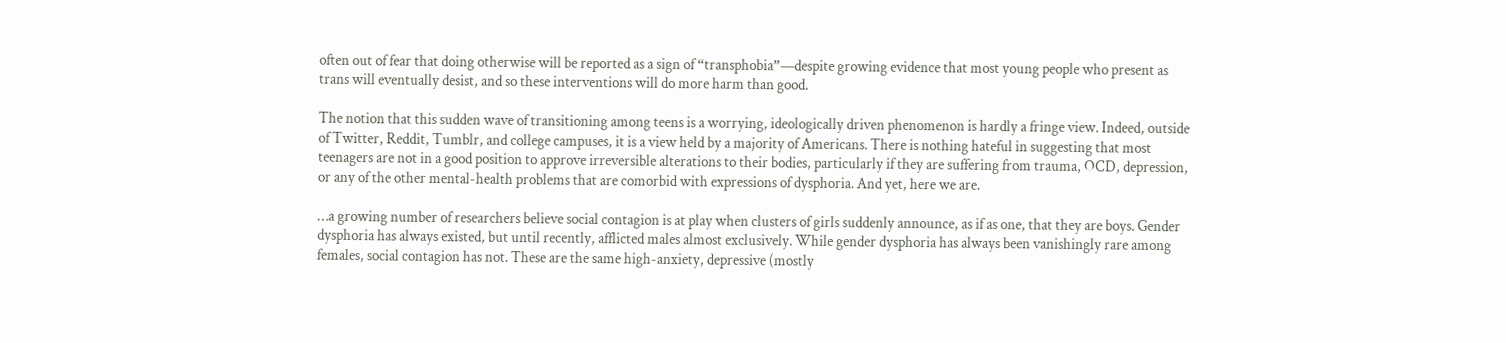often out of fear that doing otherwise will be reported as a sign of “transphobia”—despite growing evidence that most young people who present as trans will eventually desist, and so these interventions will do more harm than good.

The notion that this sudden wave of transitioning among teens is a worrying, ideologically driven phenomenon is hardly a fringe view. Indeed, outside of Twitter, Reddit, Tumblr, and college campuses, it is a view held by a majority of Americans. There is nothing hateful in suggesting that most teenagers are not in a good position to approve irreversible alterations to their bodies, particularly if they are suffering from trauma, OCD, depression, or any of the other mental-health problems that are comorbid with expressions of dysphoria. And yet, here we are.

…a growing number of researchers believe social contagion is at play when clusters of girls suddenly announce, as if as one, that they are boys. Gender dysphoria has always existed, but until recently, afflicted males almost exclusively. While gender dysphoria has always been vanishingly rare among females, social contagion has not. These are the same high-anxiety, depressive (mostly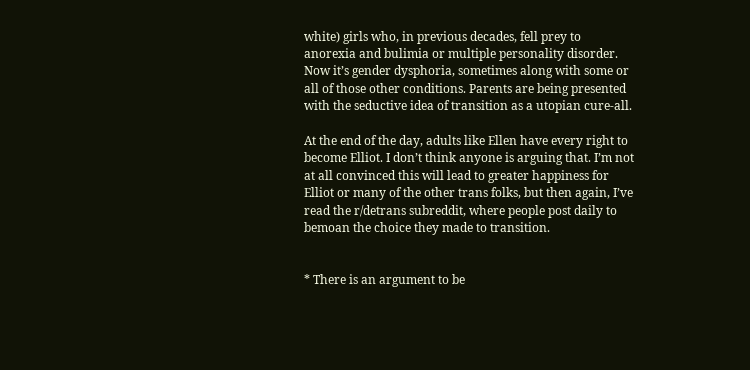white) girls who, in previous decades, fell prey to anorexia and bulimia or multiple personality disorder. Now it’s gender dysphoria, sometimes along with some or all of those other conditions. Parents are being presented with the seductive idea of transition as a utopian cure-all.

At the end of the day, adults like Ellen have every right to become Elliot. I don’t think anyone is arguing that. I’m not at all convinced this will lead to greater happiness for Elliot or many of the other trans folks, but then again, I’ve read the r/detrans subreddit, where people post daily to bemoan the choice they made to transition.


* There is an argument to be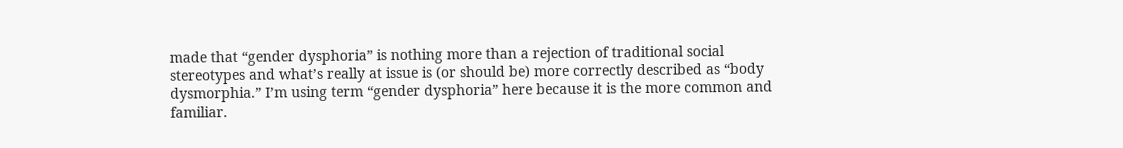made that “gender dysphoria” is nothing more than a rejection of traditional social stereotypes and what’s really at issue is (or should be) more correctly described as “body dysmorphia.” I’m using term “gender dysphoria” here because it is the more common and familiar.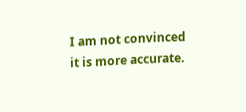I am not convinced it is more accurate.